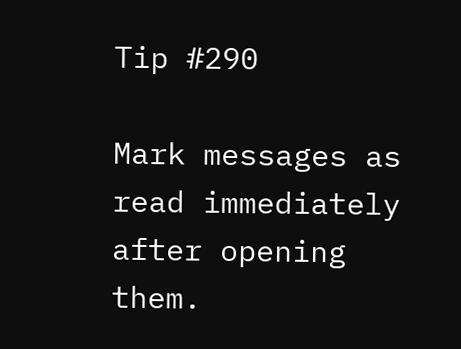Tip #290

Mark messages as read immediately after opening them.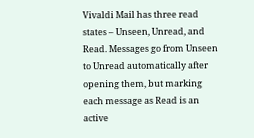Vivaldi Mail has three read states – Unseen, Unread, and Read. Messages go from Unseen to Unread automatically after opening them, but marking each message as Read is an active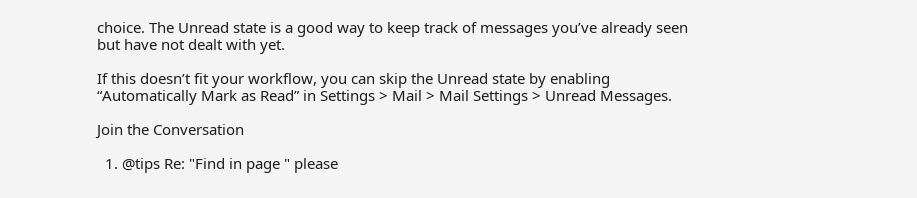choice. The Unread state is a good way to keep track of messages you’ve already seen but have not dealt with yet.

If this doesn’t fit your workflow, you can skip the Unread state by enabling “Automatically Mark as Read” in Settings > Mail > Mail Settings > Unread Messages.

Join the Conversation

  1. @tips Re: "Find in page " please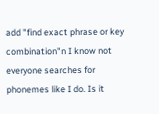add "find exact phrase or key combination"n I know not everyone searches for phonemes like I do. Is it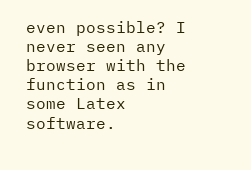even possible? I never seen any browser with the function as in some Latex software.